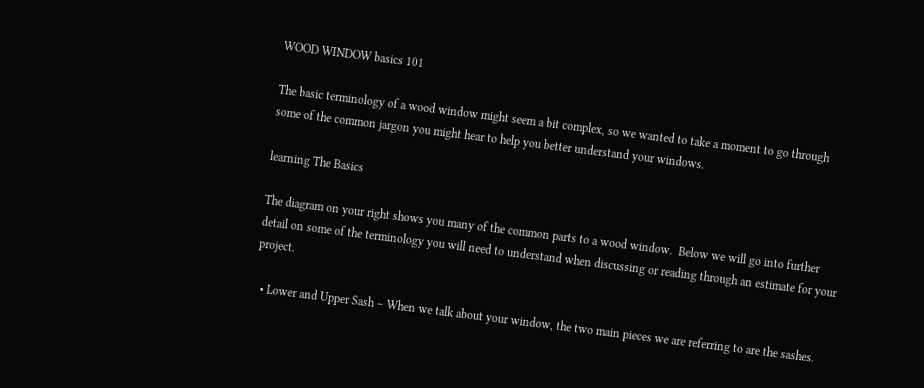WOOD WINDOW basics 101

The basic terminology of a wood window might seem a bit complex, so we wanted to take a moment to go through some of the common jargon you might hear to help you better understand your windows.

learning The Basics

The diagram on your right shows you many of the common parts to a wood window.  Below we will go into further detail on some of the terminology you will need to understand when discussing or reading through an estimate for your project.

  • Lower and Upper Sash – When we talk about your window, the two main pieces we are referring to are the sashes.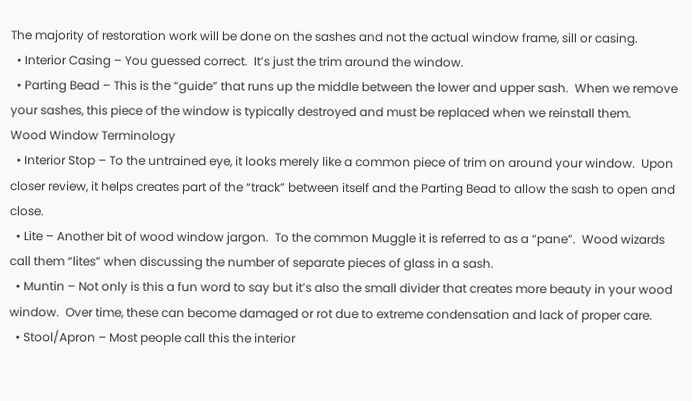The majority of restoration work will be done on the sashes and not the actual window frame, sill or casing.
  • Interior Casing – You guessed correct.  It’s just the trim around the window.
  • Parting Bead – This is the “guide” that runs up the middle between the lower and upper sash.  When we remove your sashes, this piece of the window is typically destroyed and must be replaced when we reinstall them.
Wood Window Terminology
  • Interior Stop – To the untrained eye, it looks merely like a common piece of trim on around your window.  Upon closer review, it helps creates part of the “track” between itself and the Parting Bead to allow the sash to open and close.
  • Lite – Another bit of wood window jargon.  To the common Muggle it is referred to as a “pane”.  Wood wizards call them “lites” when discussing the number of separate pieces of glass in a sash.
  • Muntin – Not only is this a fun word to say but it’s also the small divider that creates more beauty in your wood window.  Over time, these can become damaged or rot due to extreme condensation and lack of proper care.
  • Stool/Apron – Most people call this the interior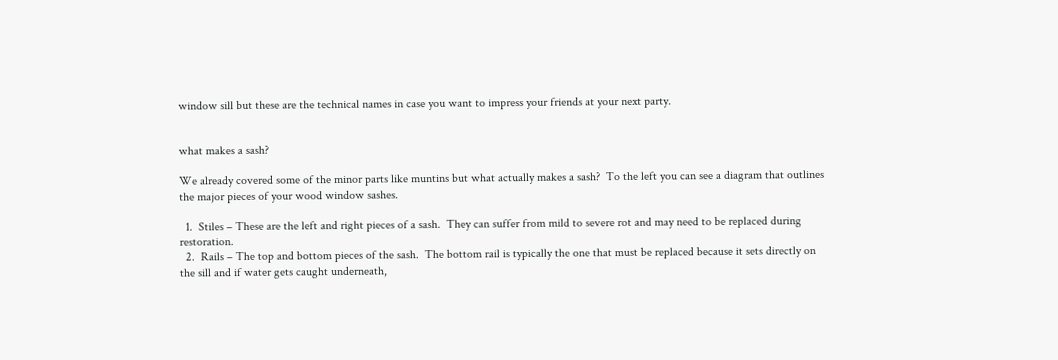window sill but these are the technical names in case you want to impress your friends at your next party.


what makes a sash?

We already covered some of the minor parts like muntins but what actually makes a sash?  To the left you can see a diagram that outlines the major pieces of your wood window sashes.

  1.  Stiles – These are the left and right pieces of a sash.  They can suffer from mild to severe rot and may need to be replaced during restoration.
  2.  Rails – The top and bottom pieces of the sash.  The bottom rail is typically the one that must be replaced because it sets directly on the sill and if water gets caught underneath,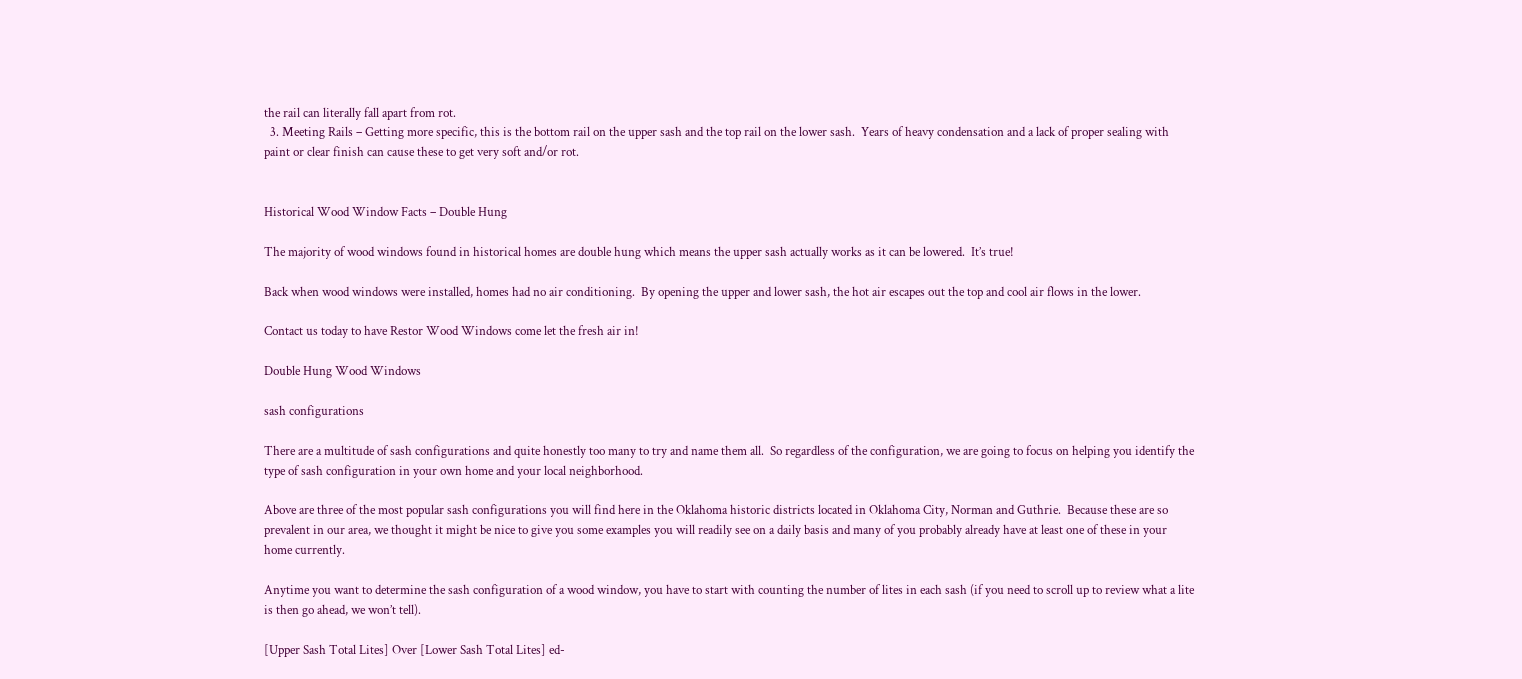the rail can literally fall apart from rot.
  3. Meeting Rails – Getting more specific, this is the bottom rail on the upper sash and the top rail on the lower sash.  Years of heavy condensation and a lack of proper sealing with paint or clear finish can cause these to get very soft and/or rot.


Historical Wood Window Facts – Double Hung

The majority of wood windows found in historical homes are double hung which means the upper sash actually works as it can be lowered.  It’s true!

Back when wood windows were installed, homes had no air conditioning.  By opening the upper and lower sash, the hot air escapes out the top and cool air flows in the lower.

Contact us today to have Restor Wood Windows come let the fresh air in!

Double Hung Wood Windows

sash configurations

There are a multitude of sash configurations and quite honestly too many to try and name them all.  So regardless of the configuration, we are going to focus on helping you identify the type of sash configuration in your own home and your local neighborhood.

Above are three of the most popular sash configurations you will find here in the Oklahoma historic districts located in Oklahoma City, Norman and Guthrie.  Because these are so prevalent in our area, we thought it might be nice to give you some examples you will readily see on a daily basis and many of you probably already have at least one of these in your home currently.

Anytime you want to determine the sash configuration of a wood window, you have to start with counting the number of lites in each sash (if you need to scroll up to review what a lite is then go ahead, we won’t tell).

[Upper Sash Total Lites] Over [Lower Sash Total Lites] ed-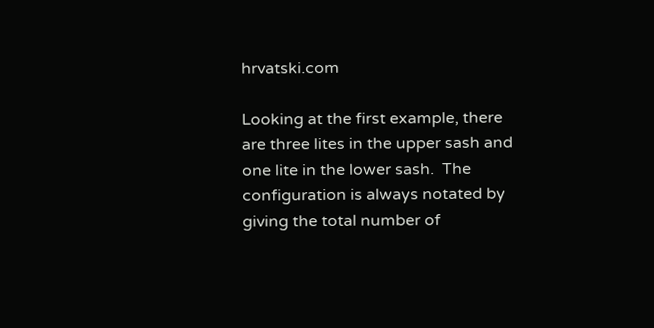hrvatski.com

Looking at the first example, there are three lites in the upper sash and one lite in the lower sash.  The configuration is always notated by giving the total number of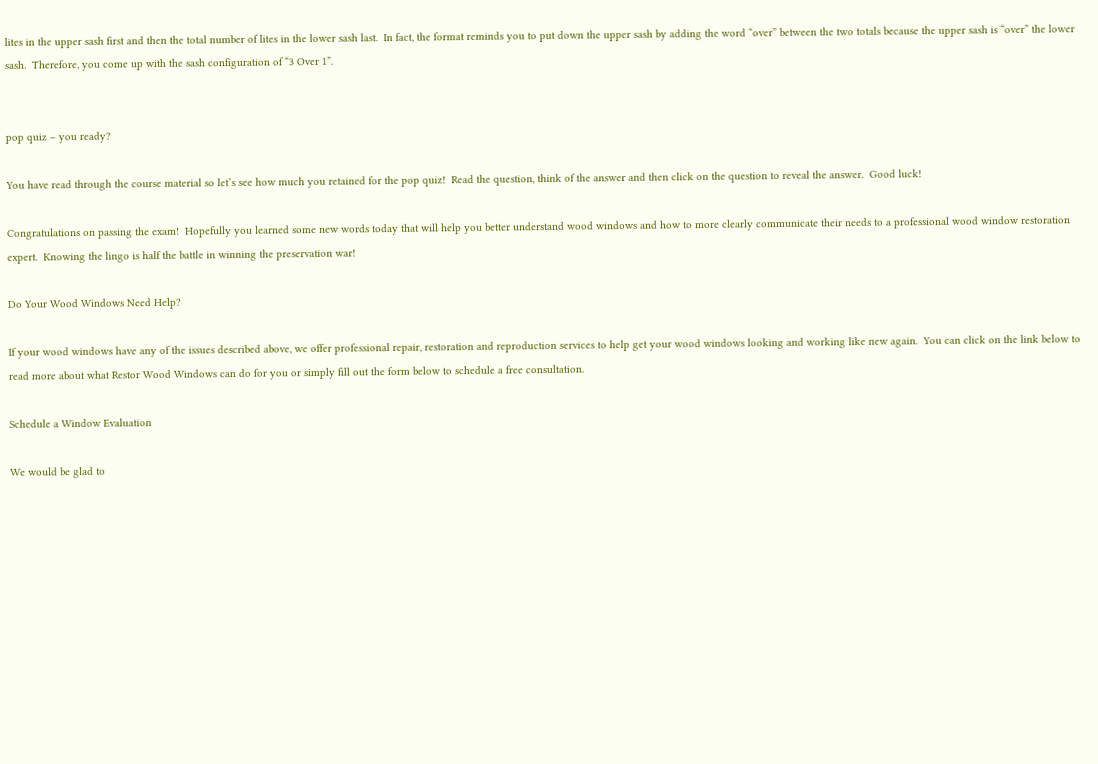lites in the upper sash first and then the total number of lites in the lower sash last.  In fact, the format reminds you to put down the upper sash by adding the word “over” between the two totals because the upper sash is “over” the lower sash.  Therefore, you come up with the sash configuration of “3 Over 1”.


pop quiz – you ready?

You have read through the course material so let’s see how much you retained for the pop quiz!  Read the question, think of the answer and then click on the question to reveal the answer.  Good luck!

Congratulations on passing the exam!  Hopefully you learned some new words today that will help you better understand wood windows and how to more clearly communicate their needs to a professional wood window restoration expert.  Knowing the lingo is half the battle in winning the preservation war!

Do Your Wood Windows Need Help?

If your wood windows have any of the issues described above, we offer professional repair, restoration and reproduction services to help get your wood windows looking and working like new again.  You can click on the link below to read more about what Restor Wood Windows can do for you or simply fill out the form below to schedule a free consultation.

Schedule a Window Evaluation

We would be glad to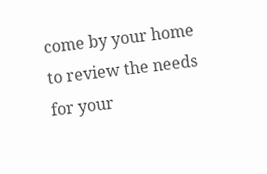come by your home to review the needs for your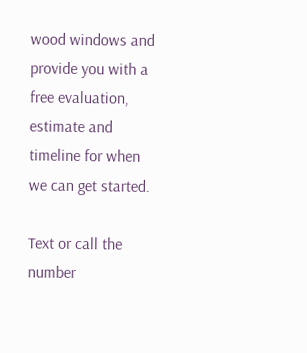wood windows and provide you with a free evaluation, estimate and timeline for when we can get started.

Text or call the number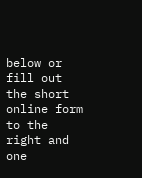below or fill out the short online form to the right and one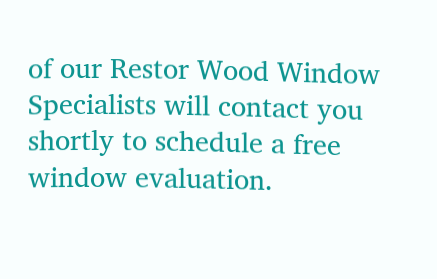of our Restor Wood Window Specialists will contact you shortly to schedule a free window evaluation.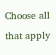Choose all that apply